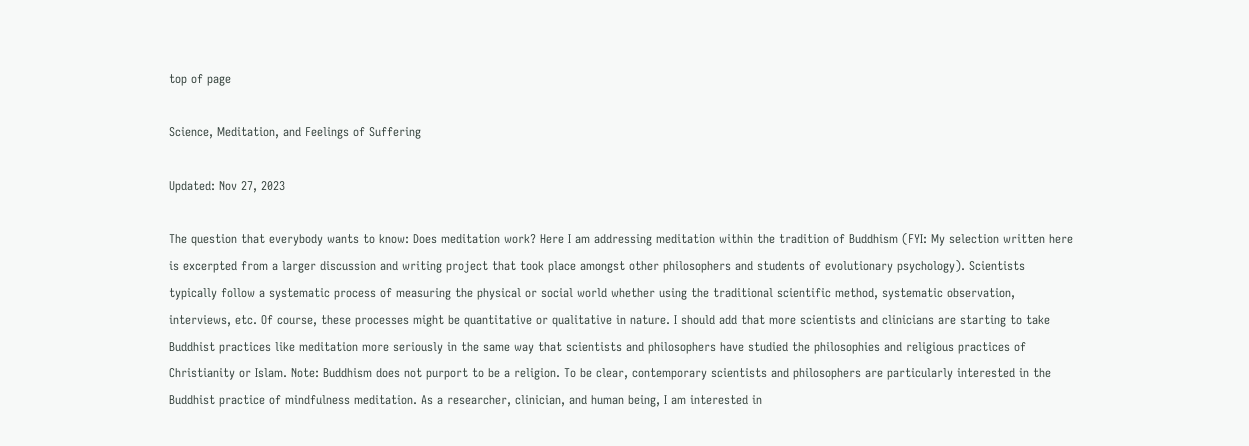top of page

Science, Meditation, and Feelings of Suffering

Updated: Nov 27, 2023

The question that everybody wants to know: Does meditation work? Here I am addressing meditation within the tradition of Buddhism (FYI: My selection written here is excerpted from a larger discussion and writing project that took place amongst other philosophers and students of evolutionary psychology). Scientists typically follow a systematic process of measuring the physical or social world whether using the traditional scientific method, systematic observation, interviews, etc. Of course, these processes might be quantitative or qualitative in nature. I should add that more scientists and clinicians are starting to take Buddhist practices like meditation more seriously in the same way that scientists and philosophers have studied the philosophies and religious practices of Christianity or Islam. Note: Buddhism does not purport to be a religion. To be clear, contemporary scientists and philosophers are particularly interested in the Buddhist practice of mindfulness meditation. As a researcher, clinician, and human being, I am interested in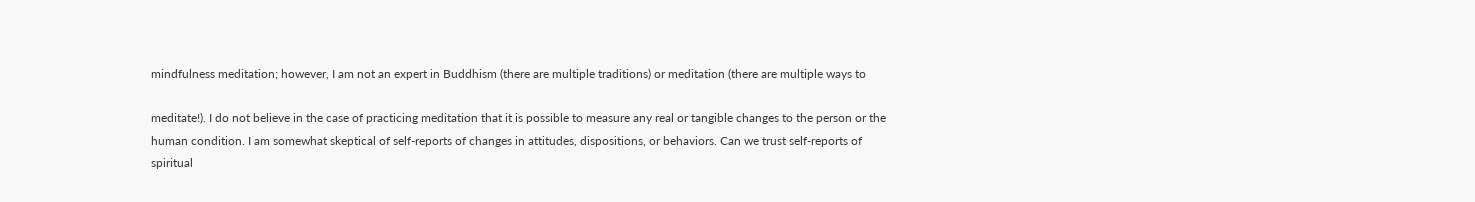mindfulness meditation; however, I am not an expert in Buddhism (there are multiple traditions) or meditation (there are multiple ways to

meditate!). I do not believe in the case of practicing meditation that it is possible to measure any real or tangible changes to the person or the human condition. I am somewhat skeptical of self-reports of changes in attitudes, dispositions, or behaviors. Can we trust self-reports of spiritual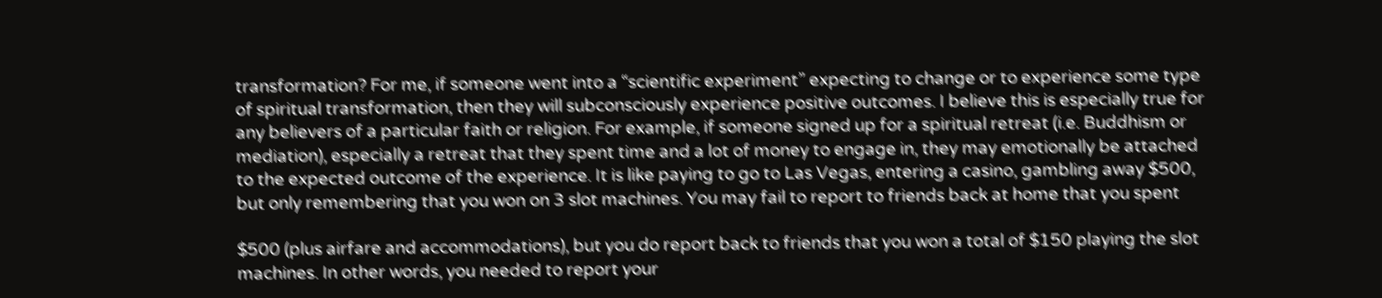transformation? For me, if someone went into a “scientific experiment” expecting to change or to experience some type of spiritual transformation, then they will subconsciously experience positive outcomes. I believe this is especially true for any believers of a particular faith or religion. For example, if someone signed up for a spiritual retreat (i.e. Buddhism or mediation), especially a retreat that they spent time and a lot of money to engage in, they may emotionally be attached to the expected outcome of the experience. It is like paying to go to Las Vegas, entering a casino, gambling away $500, but only remembering that you won on 3 slot machines. You may fail to report to friends back at home that you spent

$500 (plus airfare and accommodations), but you do report back to friends that you won a total of $150 playing the slot machines. In other words, you needed to report your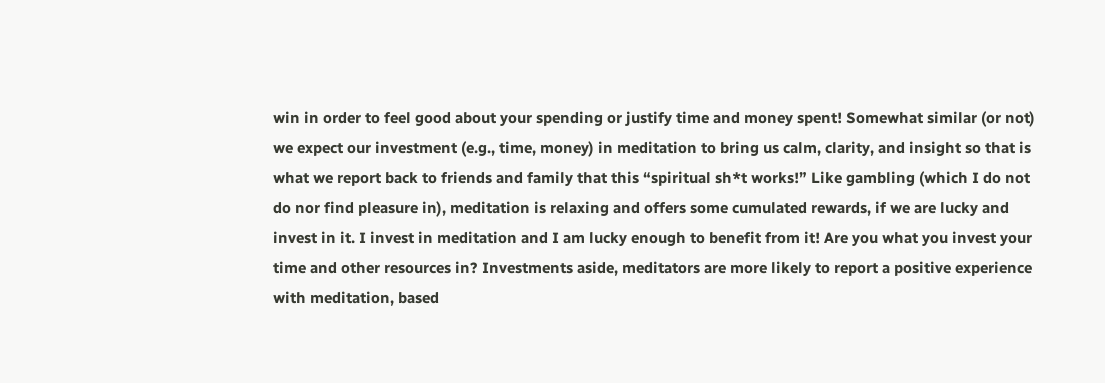win in order to feel good about your spending or justify time and money spent! Somewhat similar (or not) we expect our investment (e.g., time, money) in meditation to bring us calm, clarity, and insight so that is what we report back to friends and family that this “spiritual sh*t works!” Like gambling (which I do not do nor find pleasure in), meditation is relaxing and offers some cumulated rewards, if we are lucky and invest in it. I invest in meditation and I am lucky enough to benefit from it! Are you what you invest your time and other resources in? Investments aside, meditators are more likely to report a positive experience with meditation, based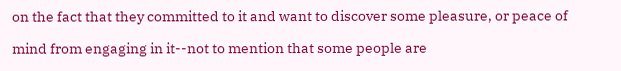on the fact that they committed to it and want to discover some pleasure, or peace of

mind from engaging in it--not to mention that some people are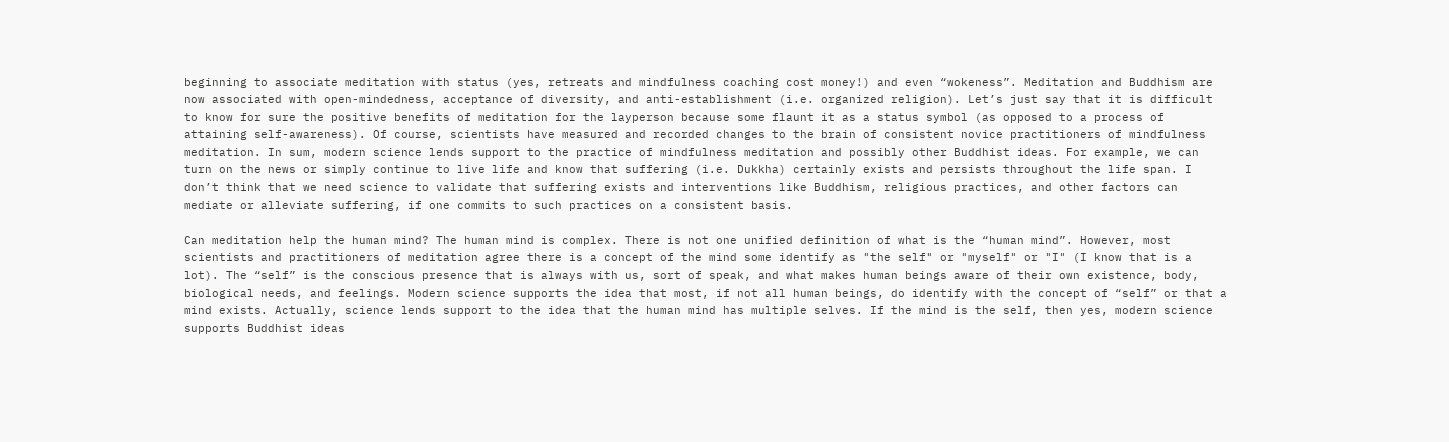beginning to associate meditation with status (yes, retreats and mindfulness coaching cost money!) and even “wokeness”. Meditation and Buddhism are now associated with open-mindedness, acceptance of diversity, and anti-establishment (i.e. organized religion). Let’s just say that it is difficult to know for sure the positive benefits of meditation for the layperson because some flaunt it as a status symbol (as opposed to a process of attaining self-awareness). Of course, scientists have measured and recorded changes to the brain of consistent novice practitioners of mindfulness meditation. In sum, modern science lends support to the practice of mindfulness meditation and possibly other Buddhist ideas. For example, we can turn on the news or simply continue to live life and know that suffering (i.e. Dukkha) certainly exists and persists throughout the life span. I don’t think that we need science to validate that suffering exists and interventions like Buddhism, religious practices, and other factors can mediate or alleviate suffering, if one commits to such practices on a consistent basis.

Can meditation help the human mind? The human mind is complex. There is not one unified definition of what is the “human mind”. However, most scientists and practitioners of meditation agree there is a concept of the mind some identify as "the self" or "myself" or "I" (I know that is a lot). The “self” is the conscious presence that is always with us, sort of speak, and what makes human beings aware of their own existence, body, biological needs, and feelings. Modern science supports the idea that most, if not all human beings, do identify with the concept of “self” or that a mind exists. Actually, science lends support to the idea that the human mind has multiple selves. If the mind is the self, then yes, modern science supports Buddhist ideas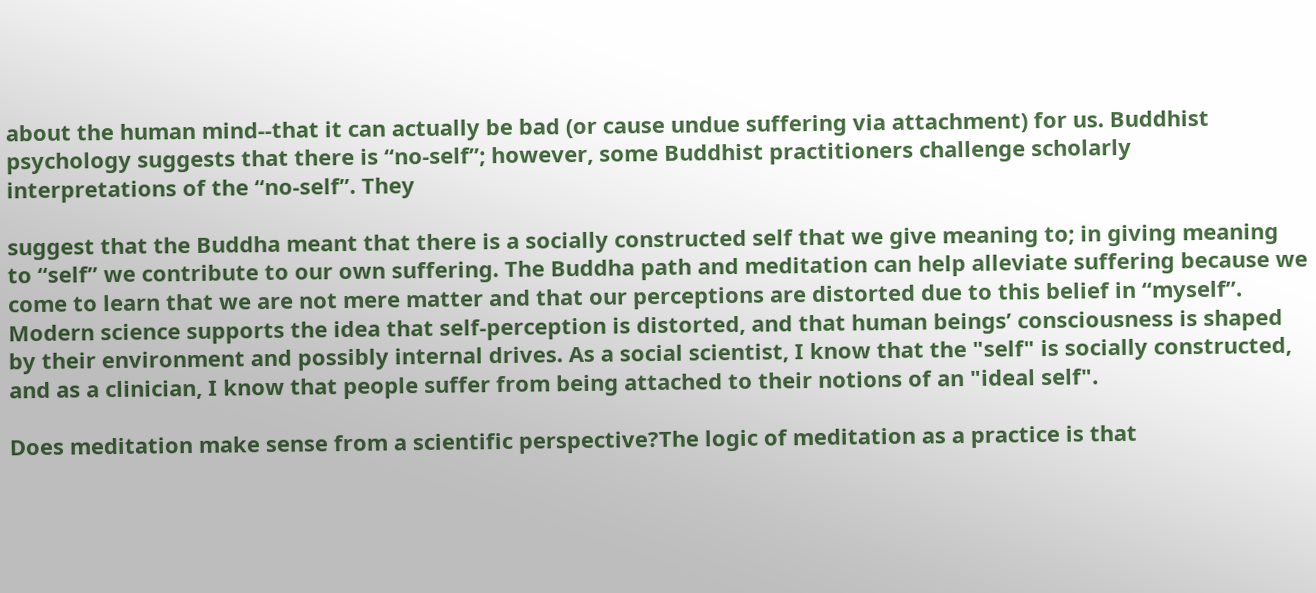about the human mind--that it can actually be bad (or cause undue suffering via attachment) for us. Buddhist psychology suggests that there is “no-self”; however, some Buddhist practitioners challenge scholarly interpretations of the “no-self”. They

suggest that the Buddha meant that there is a socially constructed self that we give meaning to; in giving meaning to “self” we contribute to our own suffering. The Buddha path and meditation can help alleviate suffering because we come to learn that we are not mere matter and that our perceptions are distorted due to this belief in “myself”. Modern science supports the idea that self-perception is distorted, and that human beings’ consciousness is shaped by their environment and possibly internal drives. As a social scientist, I know that the "self" is socially constructed, and as a clinician, I know that people suffer from being attached to their notions of an "ideal self".

Does meditation make sense from a scientific perspective?The logic of meditation as a practice is that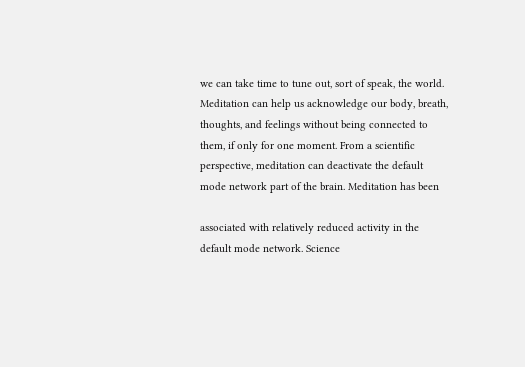we can take time to tune out, sort of speak, the world. Meditation can help us acknowledge our body, breath, thoughts, and feelings without being connected to them, if only for one moment. From a scientific perspective, meditation can deactivate the default mode network part of the brain. Meditation has been

associated with relatively reduced activity in the default mode network. Science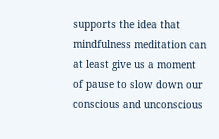supports the idea that mindfulness meditation can at least give us a moment of pause to slow down our conscious and unconscious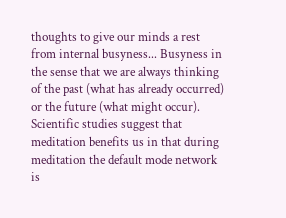thoughts to give our minds a rest from internal busyness... Busyness in the sense that we are always thinking of the past (what has already occurred) or the future (what might occur). Scientific studies suggest that meditation benefits us in that during meditation the default mode network is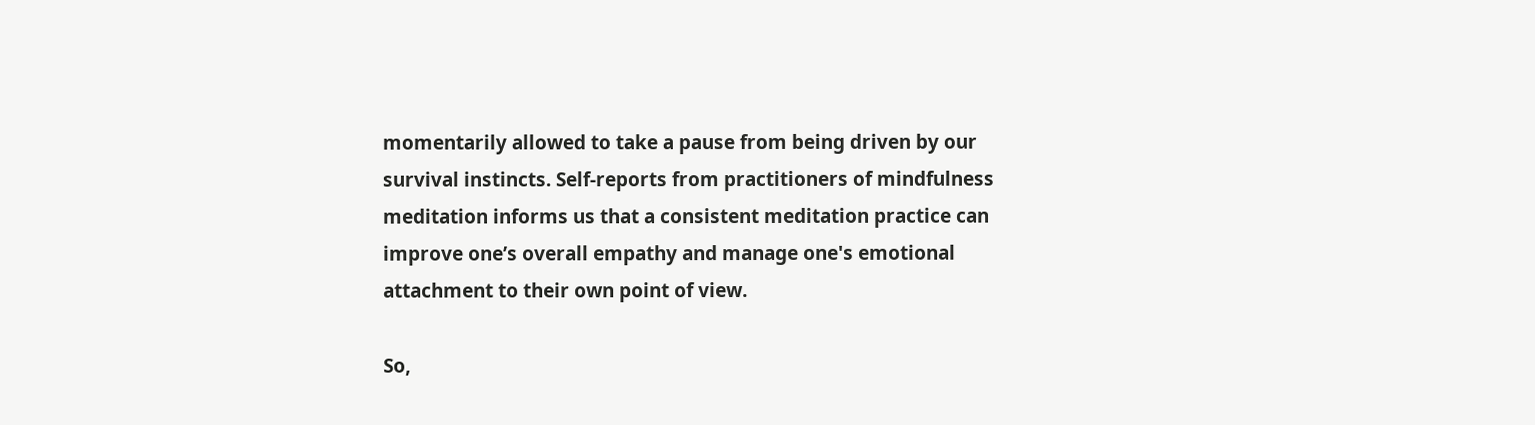momentarily allowed to take a pause from being driven by our survival instincts. Self-reports from practitioners of mindfulness meditation informs us that a consistent meditation practice can improve one’s overall empathy and manage one's emotional attachment to their own point of view.

So,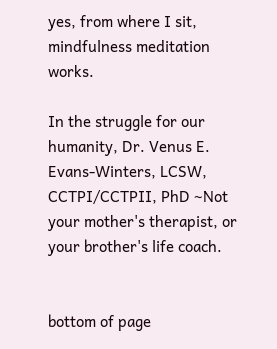yes, from where I sit, mindfulness meditation works.

In the struggle for our humanity, Dr. Venus E. Evans-Winters, LCSW, CCTPI/CCTPII, PhD ~Not your mother's therapist, or your brother's life coach.


bottom of page